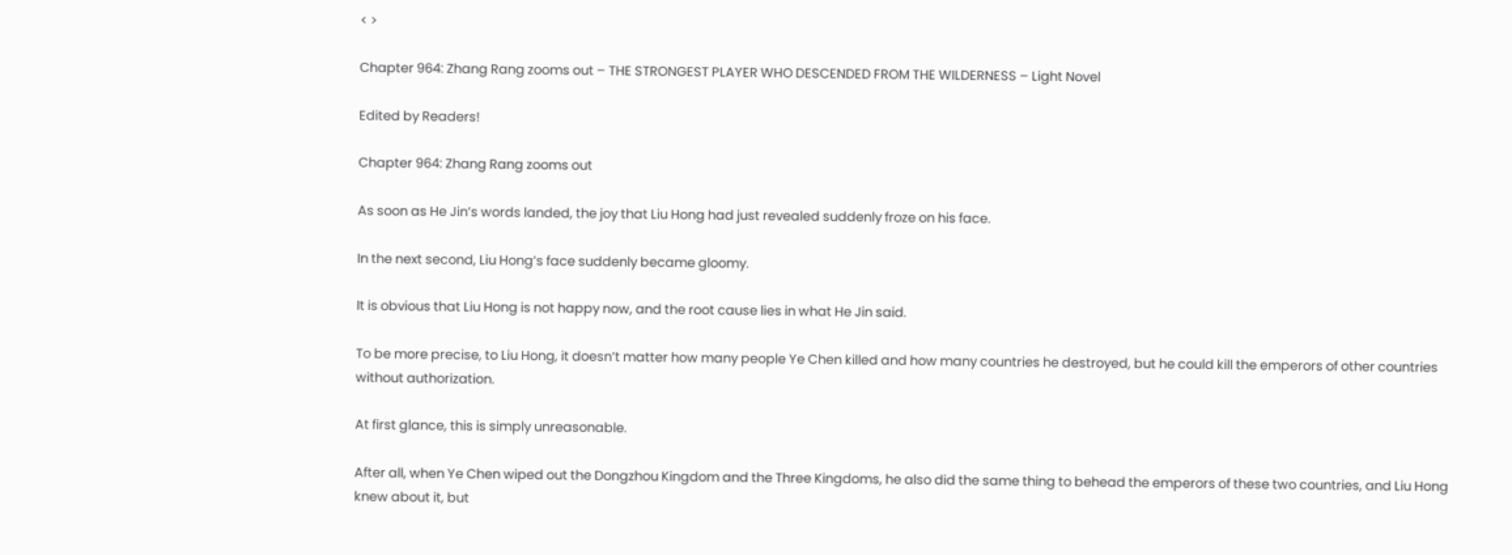< >

Chapter 964: Zhang Rang zooms out – THE STRONGEST PLAYER WHO DESCENDED FROM THE WILDERNESS – Light Novel

Edited by Readers!

Chapter 964: Zhang Rang zooms out

As soon as He Jin’s words landed, the joy that Liu Hong had just revealed suddenly froze on his face.

In the next second, Liu Hong’s face suddenly became gloomy.

It is obvious that Liu Hong is not happy now, and the root cause lies in what He Jin said.

To be more precise, to Liu Hong, it doesn’t matter how many people Ye Chen killed and how many countries he destroyed, but he could kill the emperors of other countries without authorization.

At first glance, this is simply unreasonable.

After all, when Ye Chen wiped out the Dongzhou Kingdom and the Three Kingdoms, he also did the same thing to behead the emperors of these two countries, and Liu Hong knew about it, but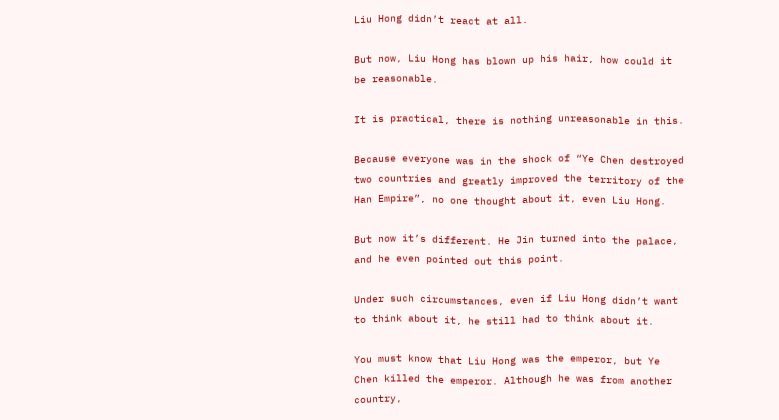Liu Hong didn’t react at all.

But now, Liu Hong has blown up his hair, how could it be reasonable.

It is practical, there is nothing unreasonable in this.

Because everyone was in the shock of “Ye Chen destroyed two countries and greatly improved the territory of the Han Empire”, no one thought about it, even Liu Hong.

But now it’s different. He Jin turned into the palace, and he even pointed out this point.

Under such circumstances, even if Liu Hong didn’t want to think about it, he still had to think about it.

You must know that Liu Hong was the emperor, but Ye Chen killed the emperor. Although he was from another country,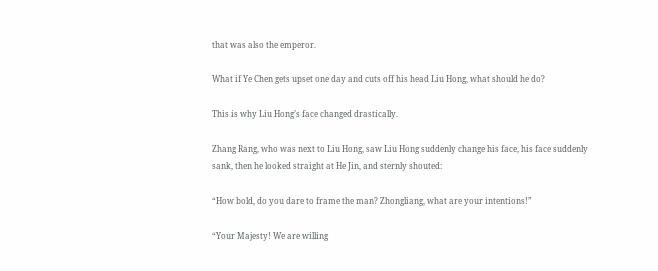that was also the emperor.

What if Ye Chen gets upset one day and cuts off his head Liu Hong, what should he do?

This is why Liu Hong’s face changed drastically.

Zhang Rang, who was next to Liu Hong, saw Liu Hong suddenly change his face, his face suddenly sank, then he looked straight at He Jin, and sternly shouted:

“How bold, do you dare to frame the man? Zhongliang, what are your intentions!”

“Your Majesty! We are willing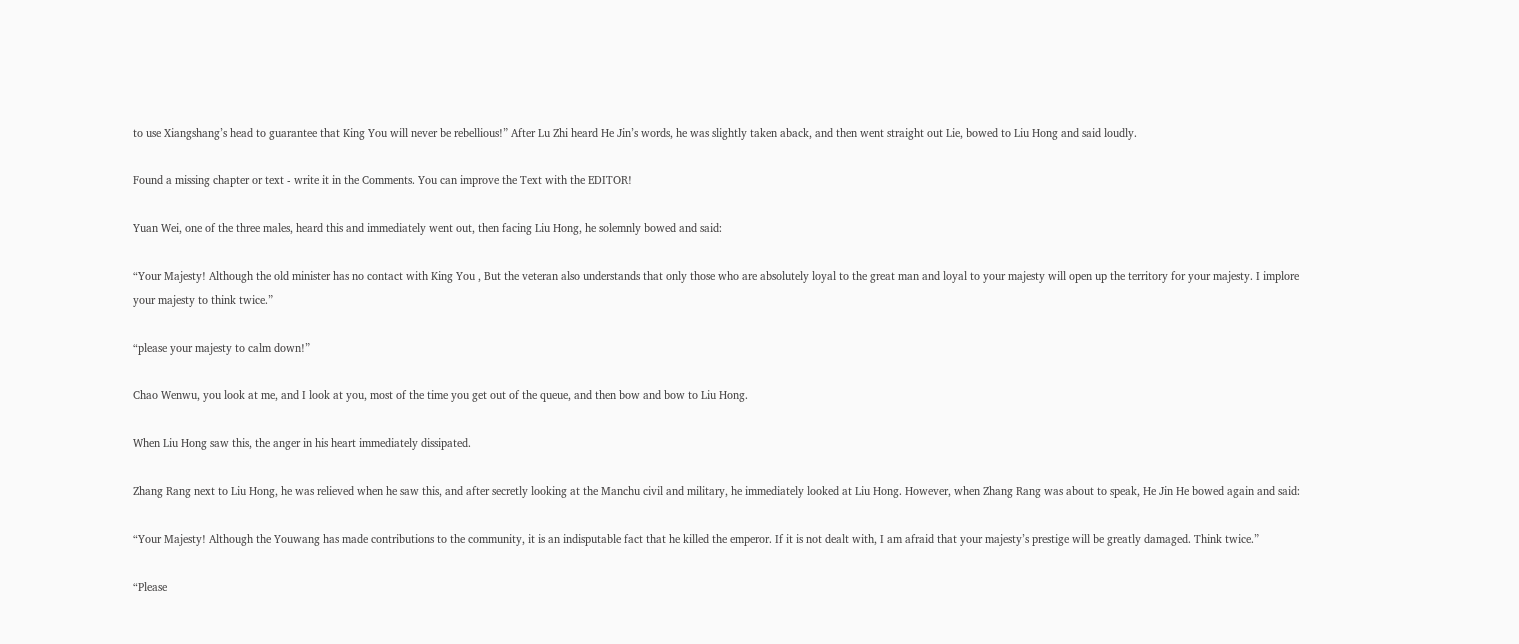to use Xiangshang’s head to guarantee that King You will never be rebellious!” After Lu Zhi heard He Jin’s words, he was slightly taken aback, and then went straight out Lie, bowed to Liu Hong and said loudly.

Found a missing chapter or text - write it in the Comments. You can improve the Text with the EDITOR!

Yuan Wei, one of the three males, heard this and immediately went out, then facing Liu Hong, he solemnly bowed and said:

“Your Majesty! Although the old minister has no contact with King You , But the veteran also understands that only those who are absolutely loyal to the great man and loyal to your majesty will open up the territory for your majesty. I implore your majesty to think twice.”

“please your majesty to calm down!”

Chao Wenwu, you look at me, and I look at you, most of the time you get out of the queue, and then bow and bow to Liu Hong.

When Liu Hong saw this, the anger in his heart immediately dissipated.

Zhang Rang next to Liu Hong, he was relieved when he saw this, and after secretly looking at the Manchu civil and military, he immediately looked at Liu Hong. However, when Zhang Rang was about to speak, He Jin He bowed again and said:

“Your Majesty! Although the Youwang has made contributions to the community, it is an indisputable fact that he killed the emperor. If it is not dealt with, I am afraid that your majesty’s prestige will be greatly damaged. Think twice.”

“Please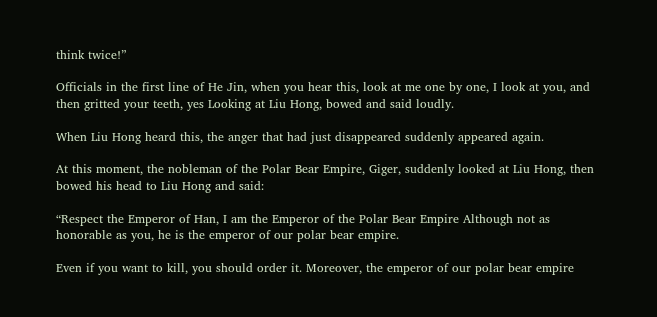think twice!”

Officials in the first line of He Jin, when you hear this, look at me one by one, I look at you, and then gritted your teeth, yes Looking at Liu Hong, bowed and said loudly.

When Liu Hong heard this, the anger that had just disappeared suddenly appeared again.

At this moment, the nobleman of the Polar Bear Empire, Giger, suddenly looked at Liu Hong, then bowed his head to Liu Hong and said:

“Respect the Emperor of Han, I am the Emperor of the Polar Bear Empire Although not as honorable as you, he is the emperor of our polar bear empire.

Even if you want to kill, you should order it. Moreover, the emperor of our polar bear empire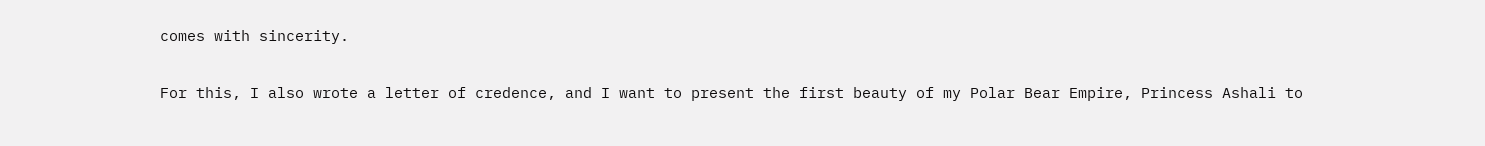comes with sincerity.

For this, I also wrote a letter of credence, and I want to present the first beauty of my Polar Bear Empire, Princess Ashali to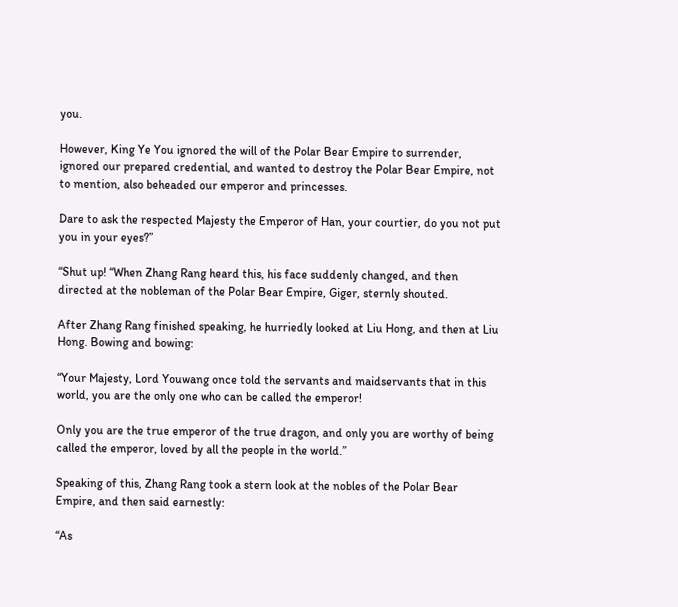you.

However, King Ye You ignored the will of the Polar Bear Empire to surrender, ignored our prepared credential, and wanted to destroy the Polar Bear Empire, not to mention, also beheaded our emperor and princesses.

Dare to ask the respected Majesty the Emperor of Han, your courtier, do you not put you in your eyes?”

“Shut up! “When Zhang Rang heard this, his face suddenly changed, and then directed at the nobleman of the Polar Bear Empire, Giger, sternly shouted.

After Zhang Rang finished speaking, he hurriedly looked at Liu Hong, and then at Liu Hong. Bowing and bowing:

“Your Majesty, Lord Youwang once told the servants and maidservants that in this world, you are the only one who can be called the emperor!

Only you are the true emperor of the true dragon, and only you are worthy of being called the emperor, loved by all the people in the world.”

Speaking of this, Zhang Rang took a stern look at the nobles of the Polar Bear Empire, and then said earnestly:

“As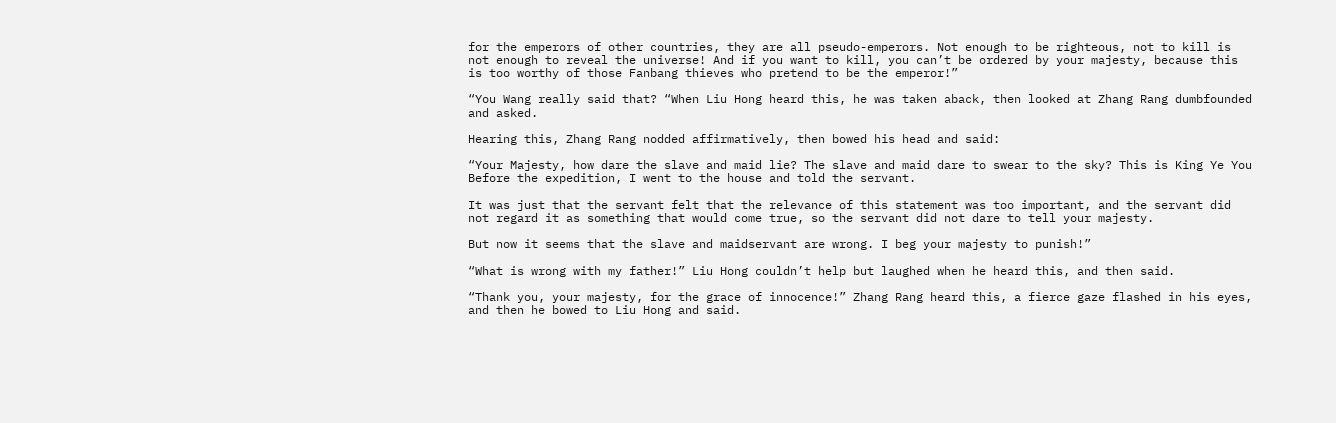for the emperors of other countries, they are all pseudo-emperors. Not enough to be righteous, not to kill is not enough to reveal the universe! And if you want to kill, you can’t be ordered by your majesty, because this is too worthy of those Fanbang thieves who pretend to be the emperor!”

“You Wang really said that? “When Liu Hong heard this, he was taken aback, then looked at Zhang Rang dumbfounded and asked.

Hearing this, Zhang Rang nodded affirmatively, then bowed his head and said:

“Your Majesty, how dare the slave and maid lie? The slave and maid dare to swear to the sky? This is King Ye You Before the expedition, I went to the house and told the servant.

It was just that the servant felt that the relevance of this statement was too important, and the servant did not regard it as something that would come true, so the servant did not dare to tell your majesty.

But now it seems that the slave and maidservant are wrong. I beg your majesty to punish!”

“What is wrong with my father!” Liu Hong couldn’t help but laughed when he heard this, and then said.

“Thank you, your majesty, for the grace of innocence!” Zhang Rang heard this, a fierce gaze flashed in his eyes, and then he bowed to Liu Hong and said.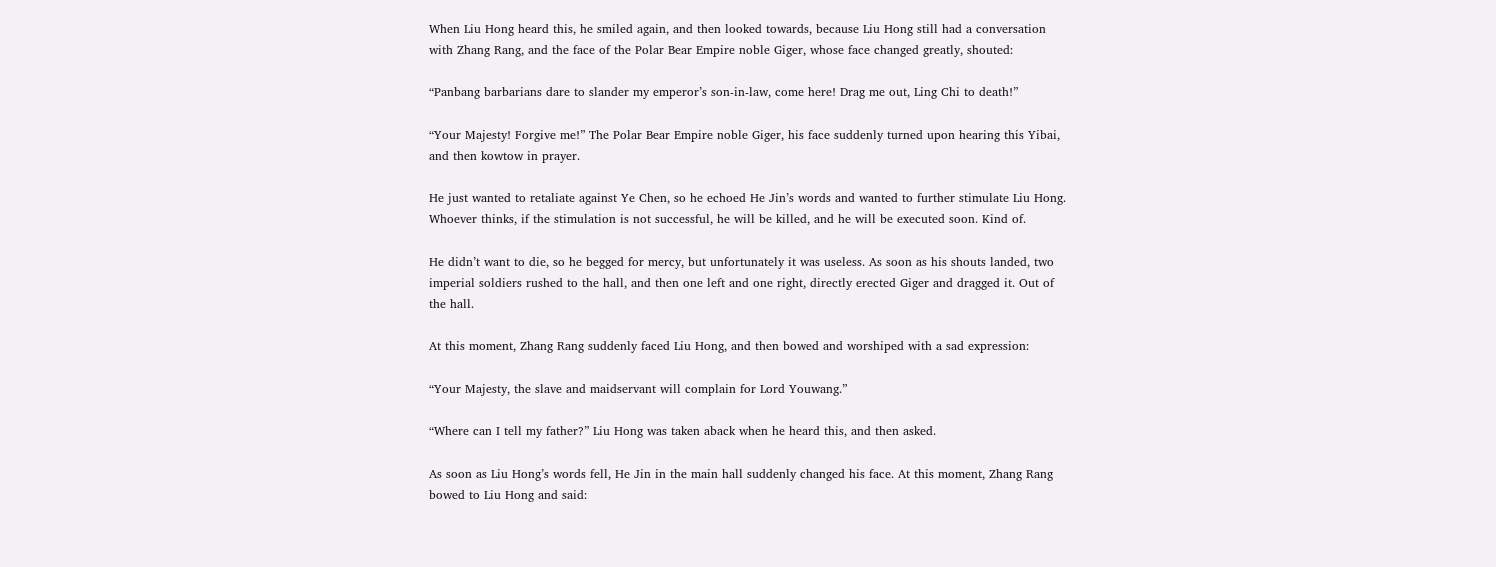When Liu Hong heard this, he smiled again, and then looked towards, because Liu Hong still had a conversation with Zhang Rang, and the face of the Polar Bear Empire noble Giger, whose face changed greatly, shouted:

“Panbang barbarians dare to slander my emperor’s son-in-law, come here! Drag me out, Ling Chi to death!”

“Your Majesty! Forgive me!” The Polar Bear Empire noble Giger, his face suddenly turned upon hearing this Yibai, and then kowtow in prayer.

He just wanted to retaliate against Ye Chen, so he echoed He Jin’s words and wanted to further stimulate Liu Hong. Whoever thinks, if the stimulation is not successful, he will be killed, and he will be executed soon. Kind of.

He didn’t want to die, so he begged for mercy, but unfortunately it was useless. As soon as his shouts landed, two imperial soldiers rushed to the hall, and then one left and one right, directly erected Giger and dragged it. Out of the hall.

At this moment, Zhang Rang suddenly faced Liu Hong, and then bowed and worshiped with a sad expression:

“Your Majesty, the slave and maidservant will complain for Lord Youwang.”

“Where can I tell my father?” Liu Hong was taken aback when he heard this, and then asked.

As soon as Liu Hong’s words fell, He Jin in the main hall suddenly changed his face. At this moment, Zhang Rang bowed to Liu Hong and said: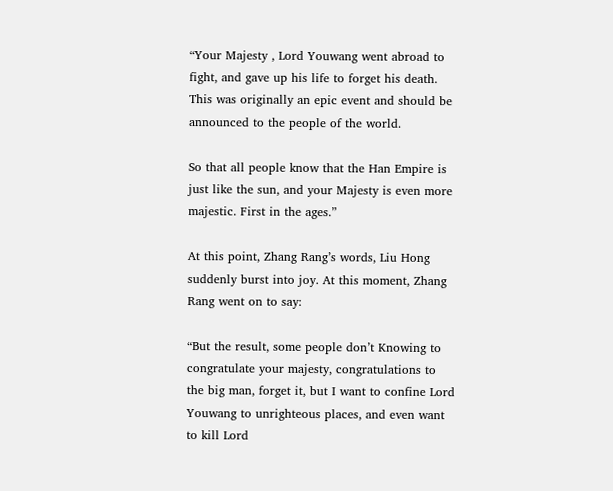“Your Majesty , Lord Youwang went abroad to fight, and gave up his life to forget his death. This was originally an epic event and should be announced to the people of the world.

So that all people know that the Han Empire is just like the sun, and your Majesty is even more majestic. First in the ages.”

At this point, Zhang Rang’s words, Liu Hong suddenly burst into joy. At this moment, Zhang Rang went on to say:

“But the result, some people don’t Knowing to congratulate your majesty, congratulations to the big man, forget it, but I want to confine Lord Youwang to unrighteous places, and even want to kill Lord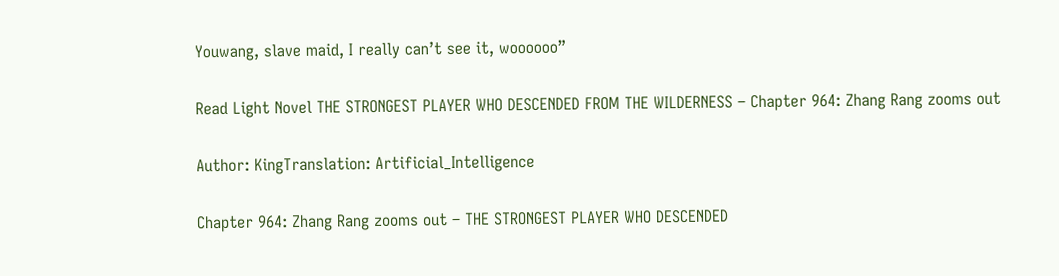Youwang, slave maid, I really can’t see it, woooooo”

Read Light Novel THE STRONGEST PLAYER WHO DESCENDED FROM THE WILDERNESS – Chapter 964: Zhang Rang zooms out

Author: KingTranslation: Artificial_Intelligence

Chapter 964: Zhang Rang zooms out – THE STRONGEST PLAYER WHO DESCENDED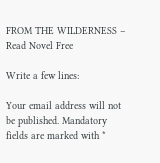FROM THE WILDERNESS – Read Novel Free

Write a few lines:

Your email address will not be published. Mandatory fields are marked with *